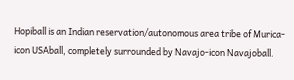Hopiball is an Indian reservation/autonomous area tribe of Murica-icon USAball, completely surrounded by Navajo-icon Navajoball.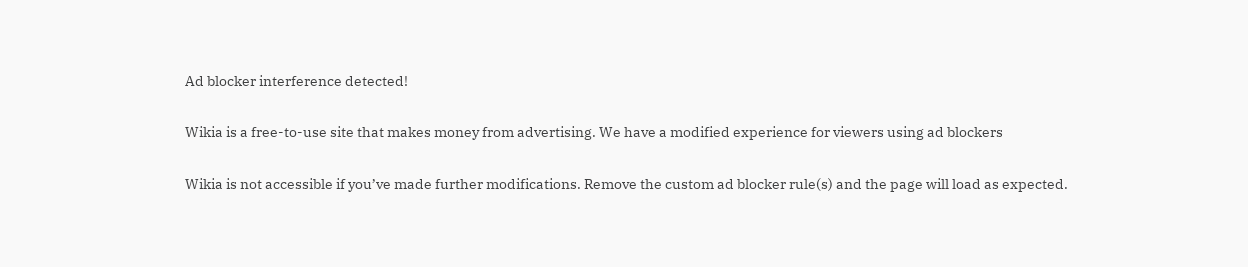Ad blocker interference detected!

Wikia is a free-to-use site that makes money from advertising. We have a modified experience for viewers using ad blockers

Wikia is not accessible if you’ve made further modifications. Remove the custom ad blocker rule(s) and the page will load as expected.